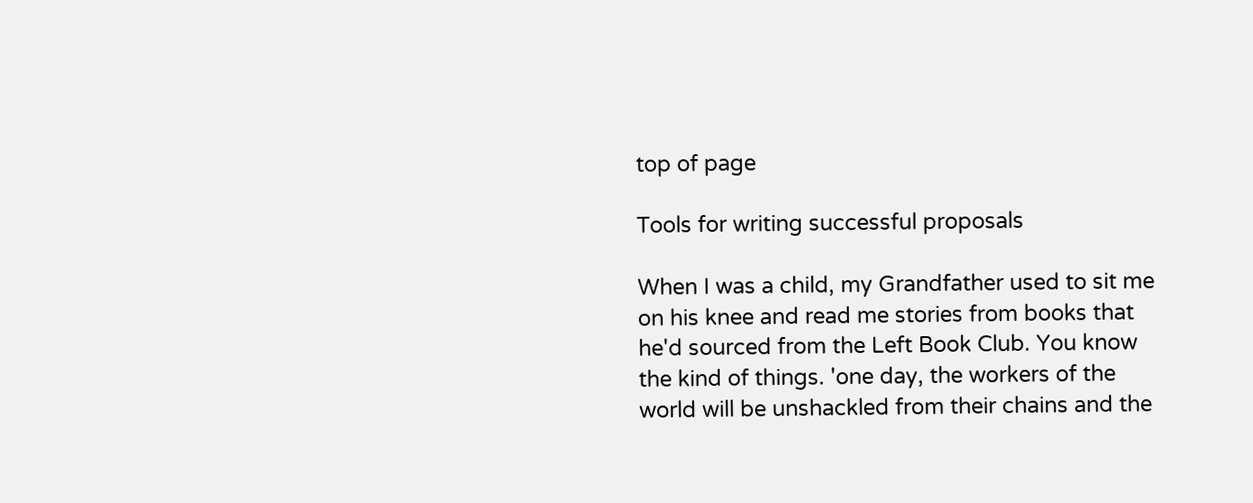top of page

Tools for writing successful proposals

When I was a child, my Grandfather used to sit me on his knee and read me stories from books that he'd sourced from the Left Book Club. You know the kind of things. 'one day, the workers of the world will be unshackled from their chains and the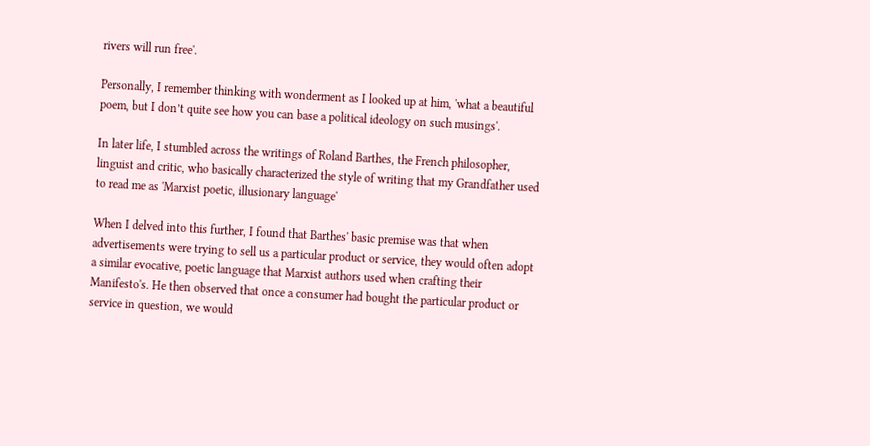rivers will run free'.

Personally, I remember thinking with wonderment as I looked up at him, 'what a beautiful poem, but I don’t quite see how you can base a political ideology on such musings'.

In later life, I stumbled across the writings of Roland Barthes, the French philosopher, linguist and critic, who basically characterized the style of writing that my Grandfather used to read me as 'Marxist poetic, illusionary language'

When I delved into this further, I found that Barthes' basic premise was that when advertisements were trying to sell us a particular product or service, they would often adopt a similar evocative, poetic language that Marxist authors used when crafting their Manifesto's. He then observed that once a consumer had bought the particular product or service in question, we would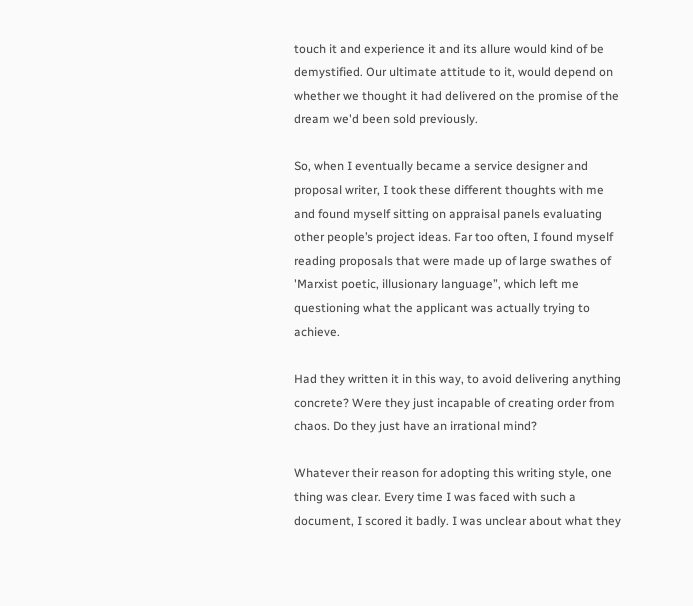touch it and experience it and its allure would kind of be demystified. Our ultimate attitude to it, would depend on whether we thought it had delivered on the promise of the dream we'd been sold previously.

So, when I eventually became a service designer and proposal writer, I took these different thoughts with me and found myself sitting on appraisal panels evaluating other people’s project ideas. Far too often, I found myself reading proposals that were made up of large swathes of 'Marxist poetic, illusionary language”, which left me questioning what the applicant was actually trying to achieve.

Had they written it in this way, to avoid delivering anything concrete? Were they just incapable of creating order from chaos. Do they just have an irrational mind?

Whatever their reason for adopting this writing style, one thing was clear. Every time I was faced with such a document, I scored it badly. I was unclear about what they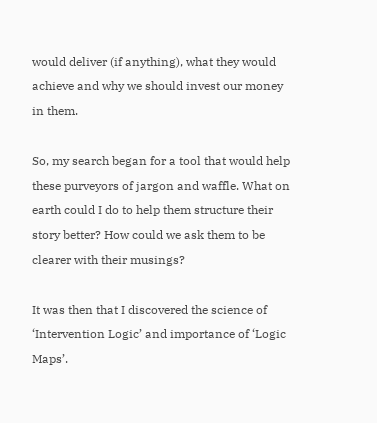would deliver (if anything), what they would achieve and why we should invest our money in them.

So, my search began for a tool that would help these purveyors of jargon and waffle. What on earth could I do to help them structure their story better? How could we ask them to be clearer with their musings?

It was then that I discovered the science of ‘Intervention Logic’ and importance of ‘Logic Maps’.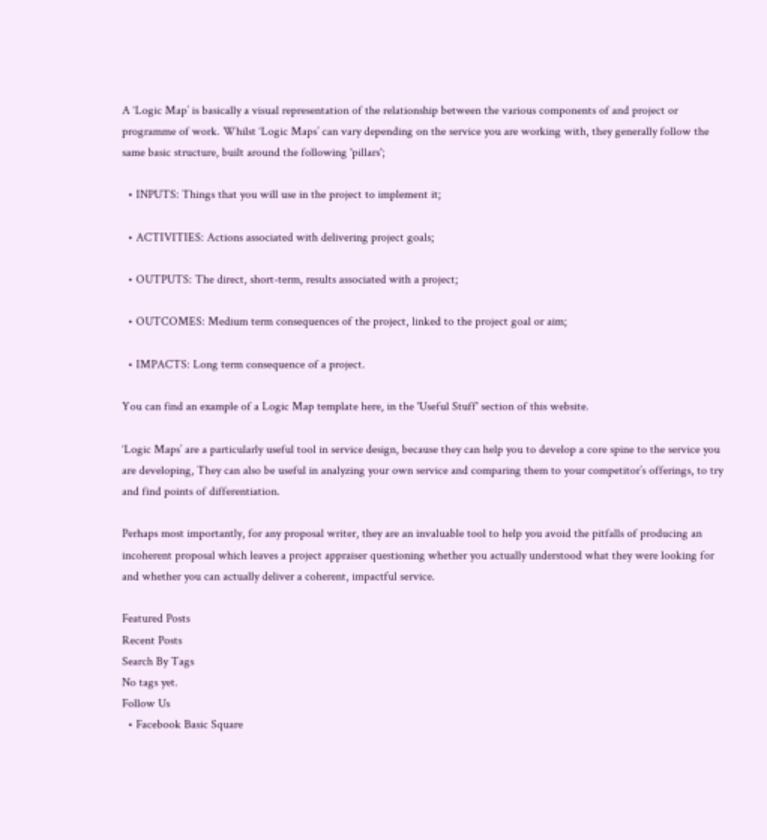A ‘Logic Map’ is basically a visual representation of the relationship between the various components of and project or programme of work. Whilst ‘Logic Maps’ can vary depending on the service you are working with, they generally follow the same basic structure, built around the following 'pillars';

  • INPUTS: Things that you will use in the project to implement it;

  • ACTIVITIES: Actions associated with delivering project goals;

  • OUTPUTS: The direct, short-term, results associated with a project;

  • OUTCOMES: Medium term consequences of the project, linked to the project goal or aim;

  • IMPACTS: Long term consequence of a project.

You can find an example of a Logic Map template here, in the 'Useful Stuff' section of this website.

‘Logic Maps’ are a particularly useful tool in service design, because they can help you to develop a core spine to the service you are developing, They can also be useful in analyzing your own service and comparing them to your competitor’s offerings, to try and find points of differentiation.

Perhaps most importantly, for any proposal writer, they are an invaluable tool to help you avoid the pitfalls of producing an incoherent proposal which leaves a project appraiser questioning whether you actually understood what they were looking for and whether you can actually deliver a coherent, impactful service.

Featured Posts
Recent Posts
Search By Tags
No tags yet.
Follow Us
  • Facebook Basic Square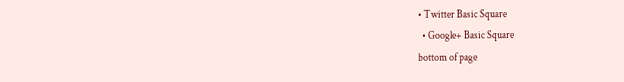• Twitter Basic Square
  • Google+ Basic Square
bottom of page